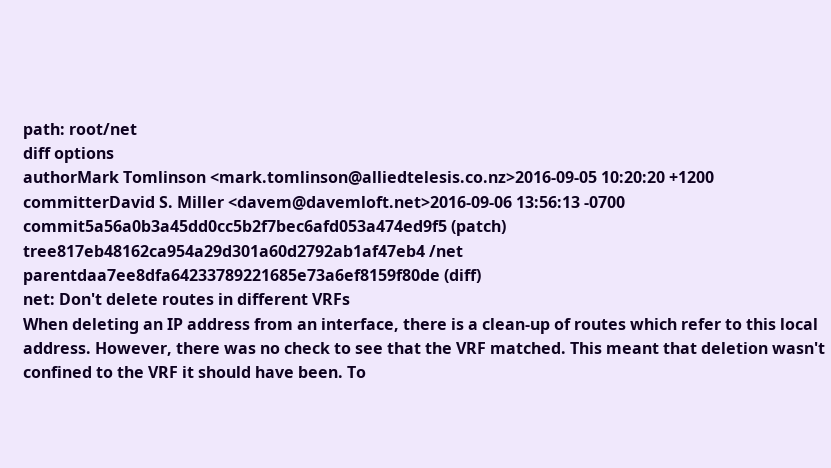path: root/net
diff options
authorMark Tomlinson <mark.tomlinson@alliedtelesis.co.nz>2016-09-05 10:20:20 +1200
committerDavid S. Miller <davem@davemloft.net>2016-09-06 13:56:13 -0700
commit5a56a0b3a45dd0cc5b2f7bec6afd053a474ed9f5 (patch)
tree817eb48162ca954a29d301a60d2792ab1af47eb4 /net
parentdaa7ee8dfa64233789221685e73a6ef8159f80de (diff)
net: Don't delete routes in different VRFs
When deleting an IP address from an interface, there is a clean-up of routes which refer to this local address. However, there was no check to see that the VRF matched. This meant that deletion wasn't confined to the VRF it should have been. To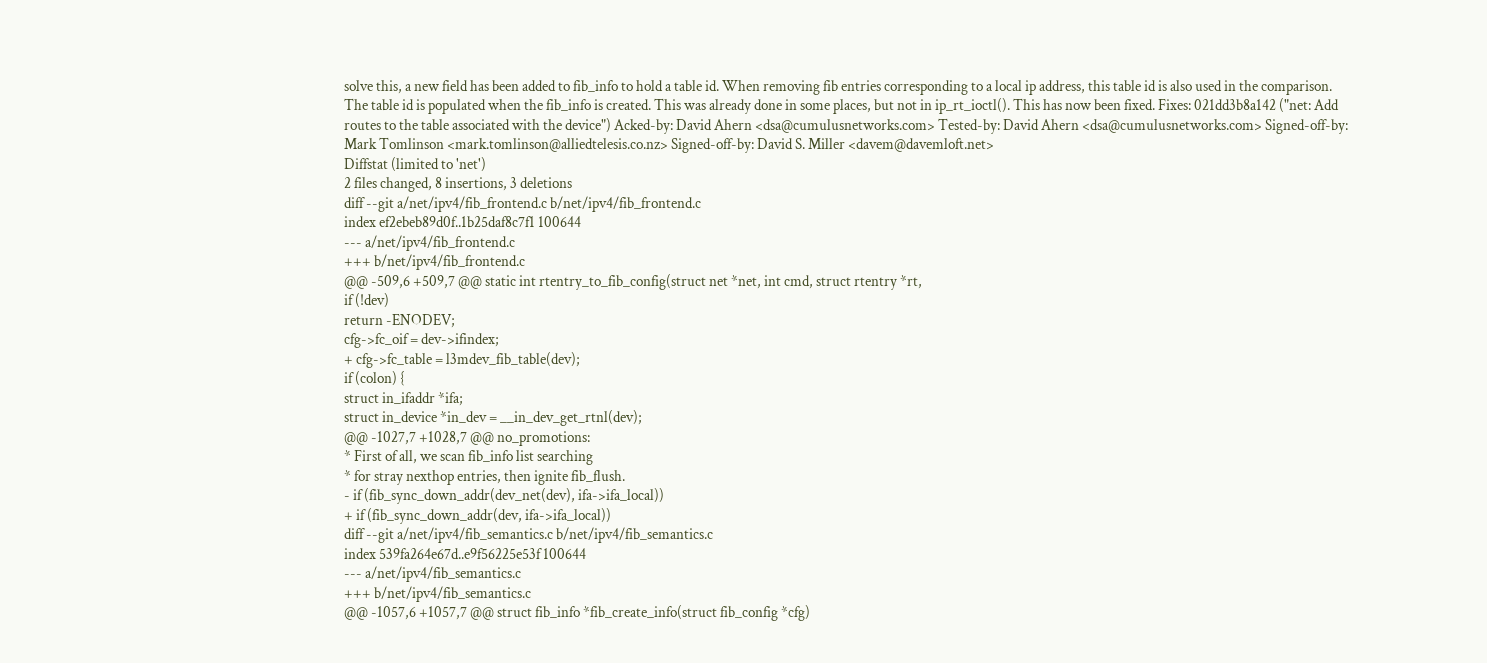solve this, a new field has been added to fib_info to hold a table id. When removing fib entries corresponding to a local ip address, this table id is also used in the comparison. The table id is populated when the fib_info is created. This was already done in some places, but not in ip_rt_ioctl(). This has now been fixed. Fixes: 021dd3b8a142 ("net: Add routes to the table associated with the device") Acked-by: David Ahern <dsa@cumulusnetworks.com> Tested-by: David Ahern <dsa@cumulusnetworks.com> Signed-off-by: Mark Tomlinson <mark.tomlinson@alliedtelesis.co.nz> Signed-off-by: David S. Miller <davem@davemloft.net>
Diffstat (limited to 'net')
2 files changed, 8 insertions, 3 deletions
diff --git a/net/ipv4/fib_frontend.c b/net/ipv4/fib_frontend.c
index ef2ebeb89d0f..1b25daf8c7f1 100644
--- a/net/ipv4/fib_frontend.c
+++ b/net/ipv4/fib_frontend.c
@@ -509,6 +509,7 @@ static int rtentry_to_fib_config(struct net *net, int cmd, struct rtentry *rt,
if (!dev)
return -ENODEV;
cfg->fc_oif = dev->ifindex;
+ cfg->fc_table = l3mdev_fib_table(dev);
if (colon) {
struct in_ifaddr *ifa;
struct in_device *in_dev = __in_dev_get_rtnl(dev);
@@ -1027,7 +1028,7 @@ no_promotions:
* First of all, we scan fib_info list searching
* for stray nexthop entries, then ignite fib_flush.
- if (fib_sync_down_addr(dev_net(dev), ifa->ifa_local))
+ if (fib_sync_down_addr(dev, ifa->ifa_local))
diff --git a/net/ipv4/fib_semantics.c b/net/ipv4/fib_semantics.c
index 539fa264e67d..e9f56225e53f 100644
--- a/net/ipv4/fib_semantics.c
+++ b/net/ipv4/fib_semantics.c
@@ -1057,6 +1057,7 @@ struct fib_info *fib_create_info(struct fib_config *cfg)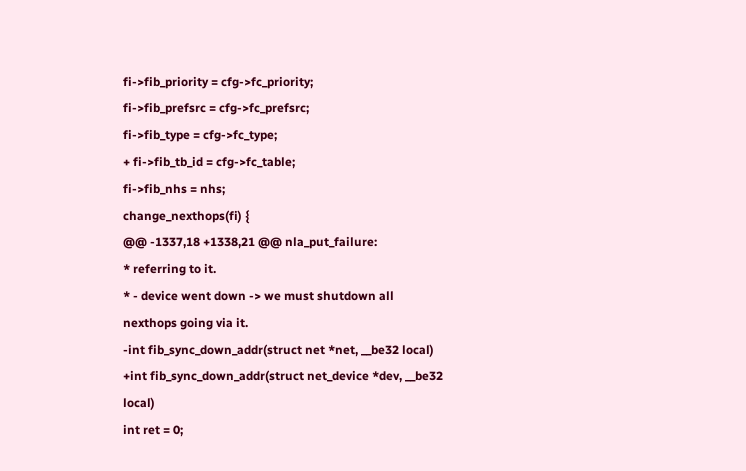fi->fib_priority = cfg->fc_priority;
fi->fib_prefsrc = cfg->fc_prefsrc;
fi->fib_type = cfg->fc_type;
+ fi->fib_tb_id = cfg->fc_table;
fi->fib_nhs = nhs;
change_nexthops(fi) {
@@ -1337,18 +1338,21 @@ nla_put_failure:
* referring to it.
* - device went down -> we must shutdown all nexthops going via it.
-int fib_sync_down_addr(struct net *net, __be32 local)
+int fib_sync_down_addr(struct net_device *dev, __be32 local)
int ret = 0;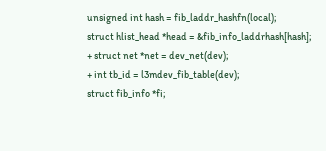unsigned int hash = fib_laddr_hashfn(local);
struct hlist_head *head = &fib_info_laddrhash[hash];
+ struct net *net = dev_net(dev);
+ int tb_id = l3mdev_fib_table(dev);
struct fib_info *fi;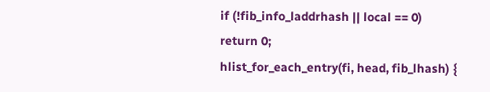if (!fib_info_laddrhash || local == 0)
return 0;
hlist_for_each_entry(fi, head, fib_lhash) {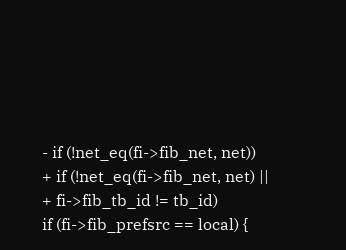- if (!net_eq(fi->fib_net, net))
+ if (!net_eq(fi->fib_net, net) ||
+ fi->fib_tb_id != tb_id)
if (fi->fib_prefsrc == local) {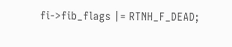fi->fib_flags |= RTNH_F_DEAD;